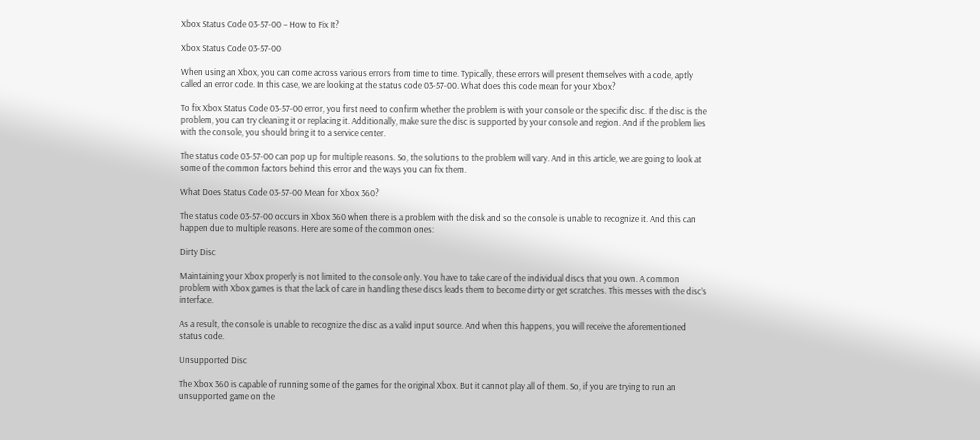Xbox Status Code 03-57-00 – How to Fix It?

Xbox Status Code 03-57-00

When using an Xbox, you can come across various errors from time to time. Typically, these errors will present themselves with a code, aptly called an error code. In this case, we are looking at the status code 03-57-00. What does this code mean for your Xbox?

To fix Xbox Status Code 03-57-00 error, you first need to confirm whether the problem is with your console or the specific disc. If the disc is the problem, you can try cleaning it or replacing it. Additionally, make sure the disc is supported by your console and region. And if the problem lies with the console, you should bring it to a service center.

The status code 03-57-00 can pop up for multiple reasons. So, the solutions to the problem will vary. And in this article, we are going to look at some of the common factors behind this error and the ways you can fix them.

What Does Status Code 03-57-00 Mean for Xbox 360?

The status code 03-57-00 occurs in Xbox 360 when there is a problem with the disk and so the console is unable to recognize it. And this can happen due to multiple reasons. Here are some of the common ones:

Dirty Disc

Maintaining your Xbox properly is not limited to the console only. You have to take care of the individual discs that you own. A common problem with Xbox games is that the lack of care in handling these discs leads them to become dirty or get scratches. This messes with the disc’s interface.

As a result, the console is unable to recognize the disc as a valid input source. And when this happens, you will receive the aforementioned status code.

Unsupported Disc

The Xbox 360 is capable of running some of the games for the original Xbox. But it cannot play all of them. So, if you are trying to run an unsupported game on the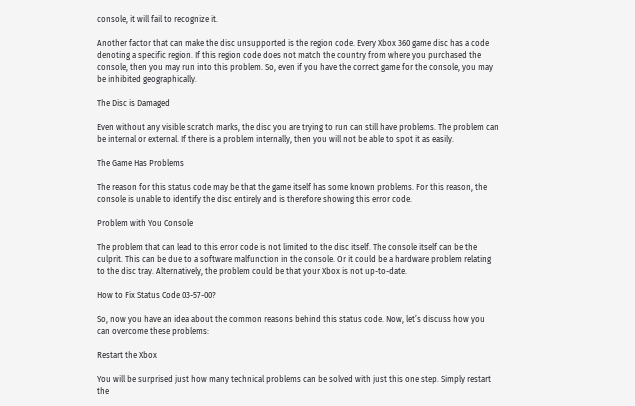console, it will fail to recognize it.

Another factor that can make the disc unsupported is the region code. Every Xbox 360 game disc has a code denoting a specific region. If this region code does not match the country from where you purchased the console, then you may run into this problem. So, even if you have the correct game for the console, you may be inhibited geographically.

The Disc is Damaged

Even without any visible scratch marks, the disc you are trying to run can still have problems. The problem can be internal or external. If there is a problem internally, then you will not be able to spot it as easily.

The Game Has Problems

The reason for this status code may be that the game itself has some known problems. For this reason, the console is unable to identify the disc entirely and is therefore showing this error code.

Problem with You Console

The problem that can lead to this error code is not limited to the disc itself. The console itself can be the culprit. This can be due to a software malfunction in the console. Or it could be a hardware problem relating to the disc tray. Alternatively, the problem could be that your Xbox is not up-to-date.

How to Fix Status Code 03-57-00?

So, now you have an idea about the common reasons behind this status code. Now, let’s discuss how you can overcome these problems:

Restart the Xbox

You will be surprised just how many technical problems can be solved with just this one step. Simply restart the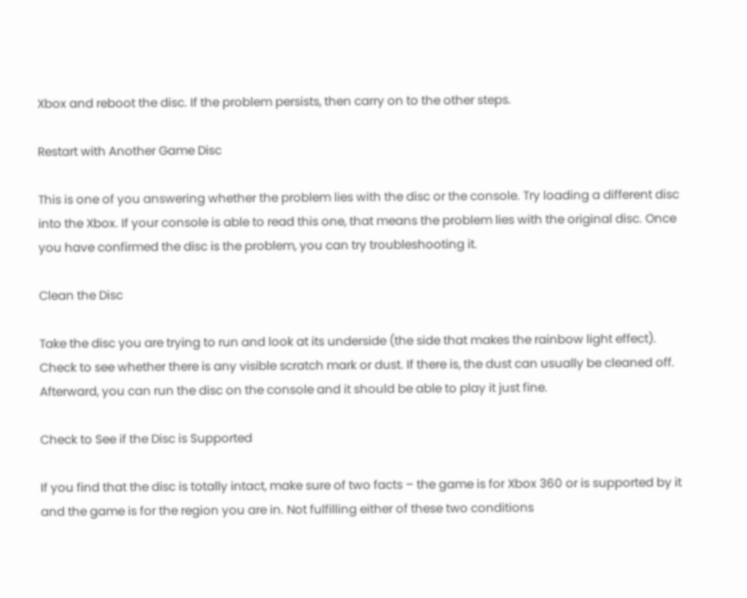Xbox and reboot the disc. If the problem persists, then carry on to the other steps.

Restart with Another Game Disc

This is one of you answering whether the problem lies with the disc or the console. Try loading a different disc into the Xbox. If your console is able to read this one, that means the problem lies with the original disc. Once you have confirmed the disc is the problem, you can try troubleshooting it.

Clean the Disc

Take the disc you are trying to run and look at its underside (the side that makes the rainbow light effect). Check to see whether there is any visible scratch mark or dust. If there is, the dust can usually be cleaned off. Afterward, you can run the disc on the console and it should be able to play it just fine.

Check to See if the Disc is Supported

If you find that the disc is totally intact, make sure of two facts – the game is for Xbox 360 or is supported by it and the game is for the region you are in. Not fulfilling either of these two conditions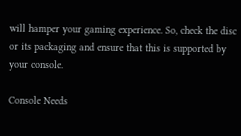will hamper your gaming experience. So, check the disc or its packaging and ensure that this is supported by your console.

Console Needs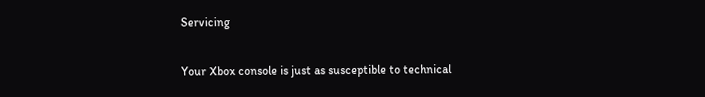Servicing

Your Xbox console is just as susceptible to technical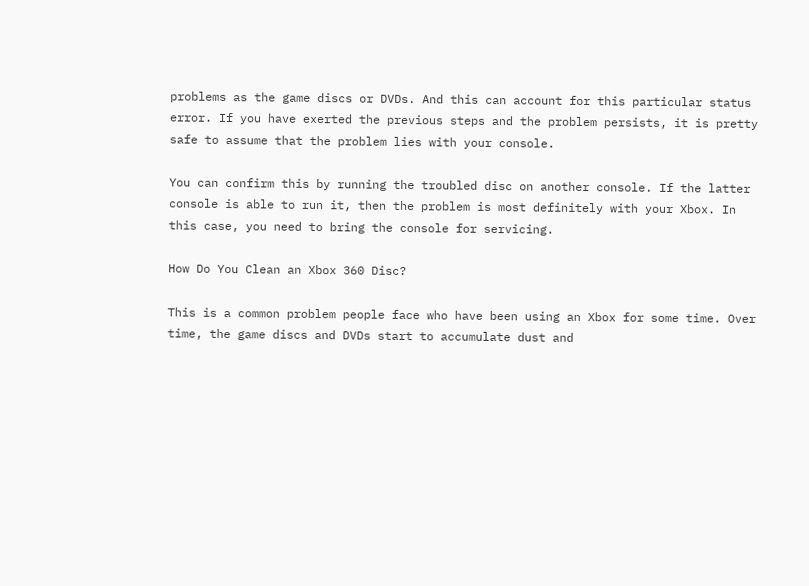problems as the game discs or DVDs. And this can account for this particular status error. If you have exerted the previous steps and the problem persists, it is pretty safe to assume that the problem lies with your console.

You can confirm this by running the troubled disc on another console. If the latter console is able to run it, then the problem is most definitely with your Xbox. In this case, you need to bring the console for servicing.

How Do You Clean an Xbox 360 Disc?

This is a common problem people face who have been using an Xbox for some time. Over time, the game discs and DVDs start to accumulate dust and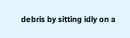debris by sitting idly on a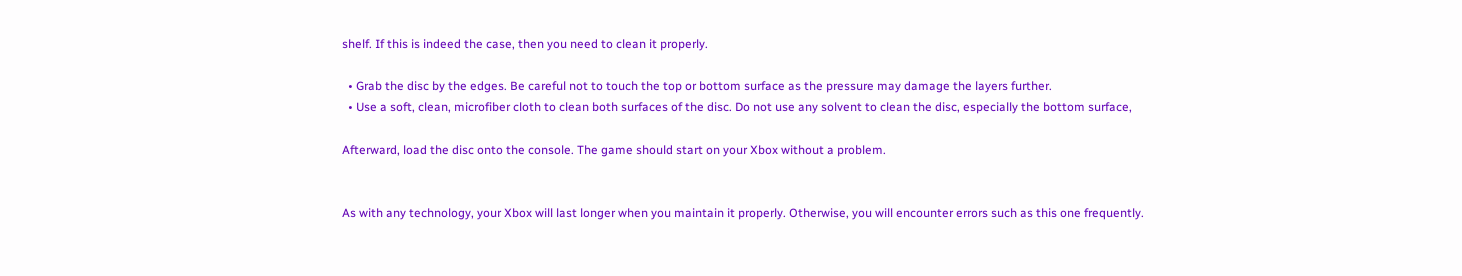shelf. If this is indeed the case, then you need to clean it properly.

  • Grab the disc by the edges. Be careful not to touch the top or bottom surface as the pressure may damage the layers further.
  • Use a soft, clean, microfiber cloth to clean both surfaces of the disc. Do not use any solvent to clean the disc, especially the bottom surface,

Afterward, load the disc onto the console. The game should start on your Xbox without a problem.


As with any technology, your Xbox will last longer when you maintain it properly. Otherwise, you will encounter errors such as this one frequently.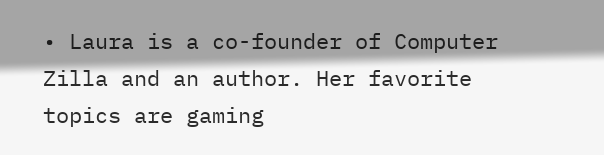• Laura is a co-founder of Computer Zilla and an author. Her favorite topics are gaming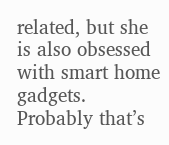related, but she is also obsessed with smart home gadgets. Probably that’s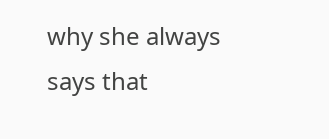why she always says that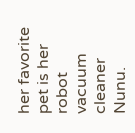her favorite pet is her robot vacuum cleaner Nunu.